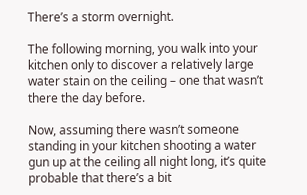There’s a storm overnight.

The following morning, you walk into your kitchen only to discover a relatively large water stain on the ceiling – one that wasn’t there the day before.

Now, assuming there wasn’t someone standing in your kitchen shooting a water gun up at the ceiling all night long, it’s quite probable that there’s a bit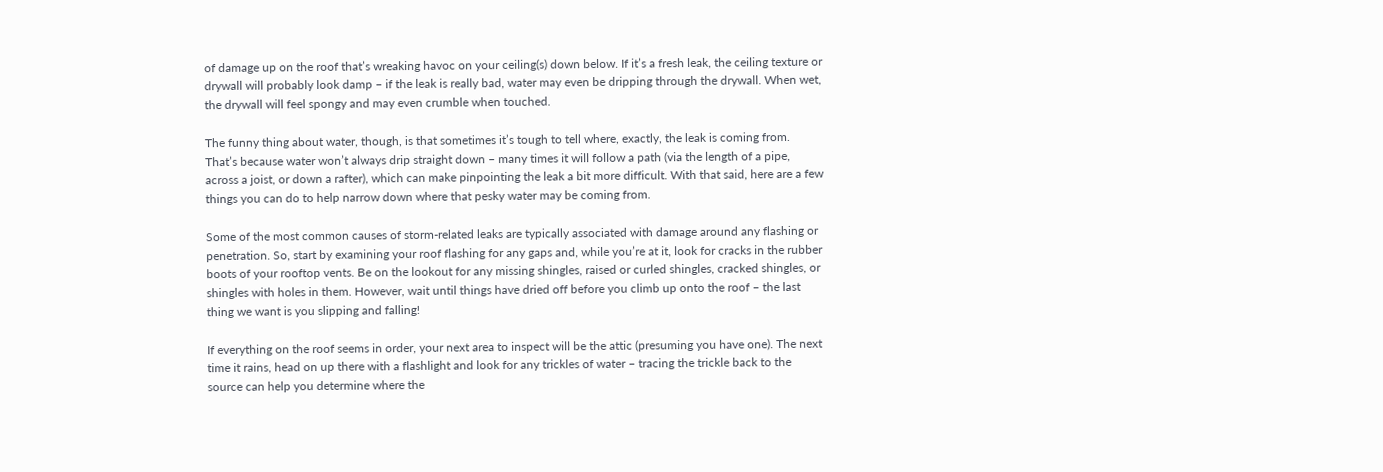of damage up on the roof that’s wreaking havoc on your ceiling(s) down below. If it’s a fresh leak, the ceiling texture or drywall will probably look damp – if the leak is really bad, water may even be dripping through the drywall. When wet, the drywall will feel spongy and may even crumble when touched.

The funny thing about water, though, is that sometimes it’s tough to tell where, exactly, the leak is coming from. That’s because water won’t always drip straight down – many times it will follow a path (via the length of a pipe, across a joist, or down a rafter), which can make pinpointing the leak a bit more difficult. With that said, here are a few things you can do to help narrow down where that pesky water may be coming from.

Some of the most common causes of storm-related leaks are typically associated with damage around any flashing or penetration. So, start by examining your roof flashing for any gaps and, while you’re at it, look for cracks in the rubber boots of your rooftop vents. Be on the lookout for any missing shingles, raised or curled shingles, cracked shingles, or shingles with holes in them. However, wait until things have dried off before you climb up onto the roof – the last thing we want is you slipping and falling!

If everything on the roof seems in order, your next area to inspect will be the attic (presuming you have one). The next time it rains, head on up there with a flashlight and look for any trickles of water – tracing the trickle back to the source can help you determine where the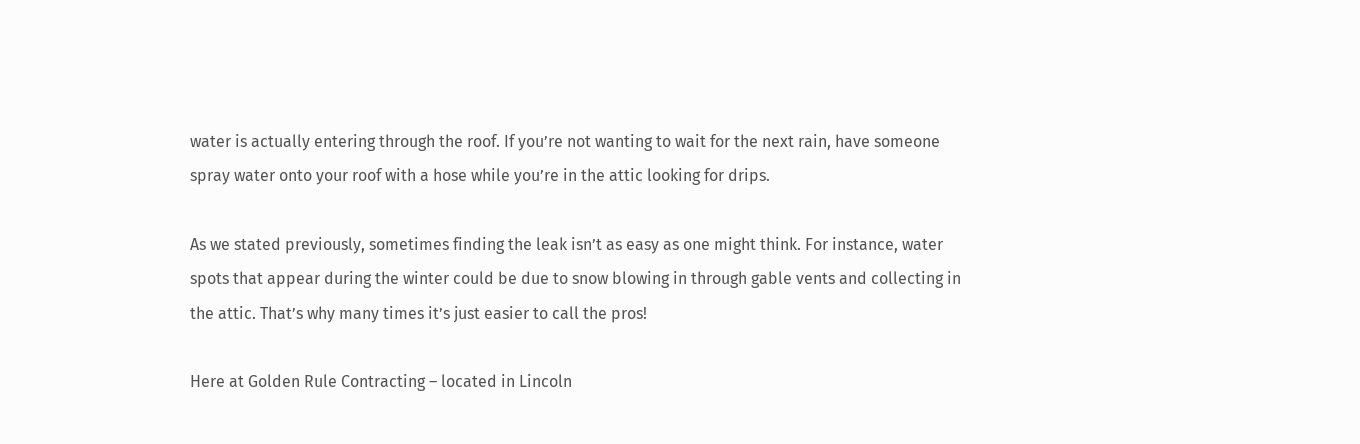water is actually entering through the roof. If you’re not wanting to wait for the next rain, have someone spray water onto your roof with a hose while you’re in the attic looking for drips.

As we stated previously, sometimes finding the leak isn’t as easy as one might think. For instance, water spots that appear during the winter could be due to snow blowing in through gable vents and collecting in the attic. That’s why many times it’s just easier to call the pros!

Here at Golden Rule Contracting – located in Lincoln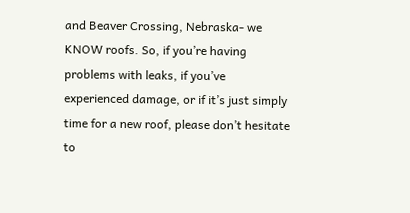and Beaver Crossing, Nebraska- we KNOW roofs. So, if you’re having problems with leaks, if you’ve experienced damage, or if it’s just simply time for a new roof, please don’t hesitate to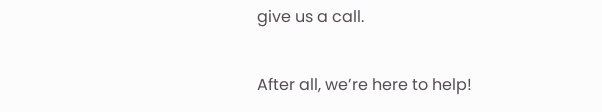give us a call.

After all, we’re here to help!